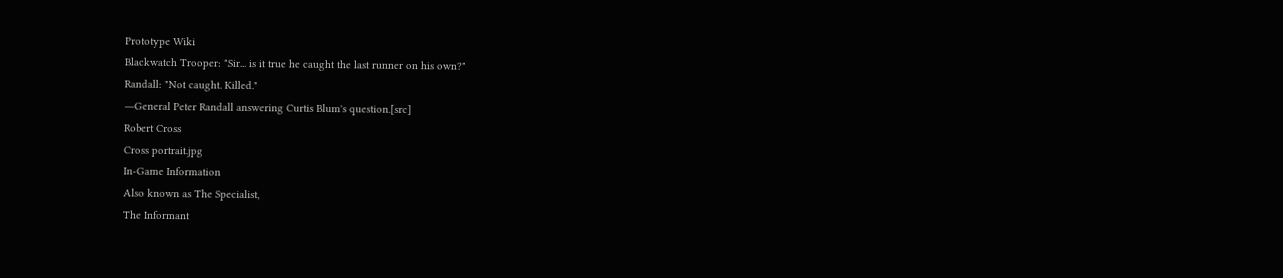Prototype Wiki
Blackwatch Trooper: "Sir... is it true he caught the last runner on his own?"
Randall: "Not caught. Killed."
―General Peter Randall answering Curtis Blum's question.[src]
Robert Cross
Cross portrait.jpg
In-Game Information
Also known as The Specialist,
The Informant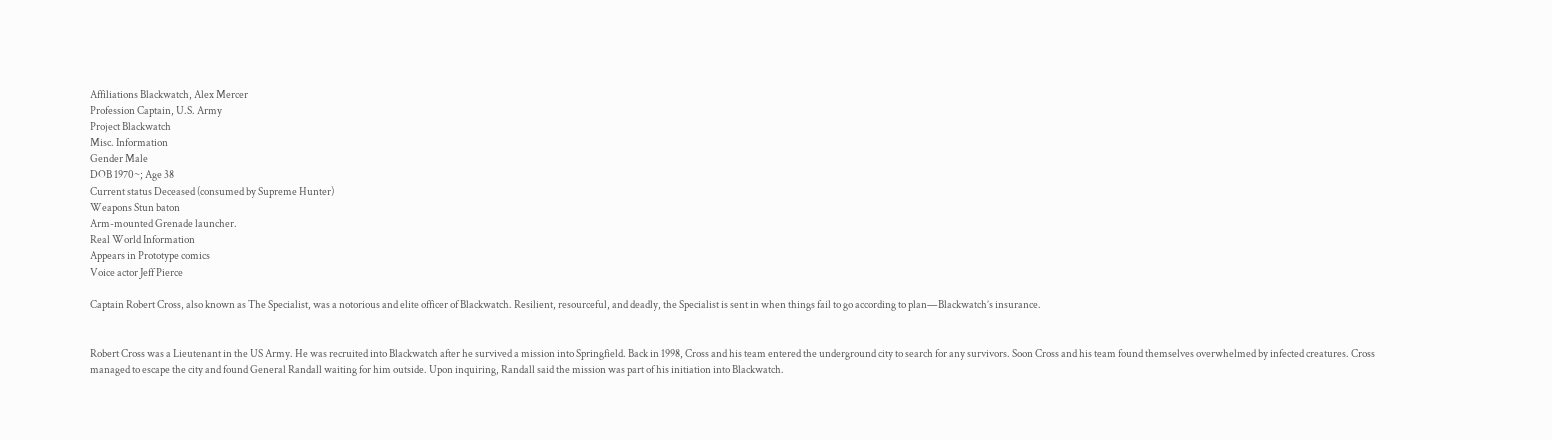Affiliations Blackwatch, Alex Mercer
Profession Captain, U.S. Army
Project Blackwatch
Misc. Information
Gender Male
DOB 1970~; Age 38
Current status Deceased (consumed by Supreme Hunter)
Weapons Stun baton
Arm-mounted Grenade launcher.
Real World Information
Appears in Prototype comics
Voice actor Jeff Pierce

Captain Robert Cross, also known as The Specialist, was a notorious and elite officer of Blackwatch. Resilient, resourceful, and deadly, the Specialist is sent in when things fail to go according to plan—Blackwatch’s insurance.


Robert Cross was a Lieutenant in the US Army. He was recruited into Blackwatch after he survived a mission into Springfield. Back in 1998, Cross and his team entered the underground city to search for any survivors. Soon Cross and his team found themselves overwhelmed by infected creatures. Cross managed to escape the city and found General Randall waiting for him outside. Upon inquiring, Randall said the mission was part of his initiation into Blackwatch.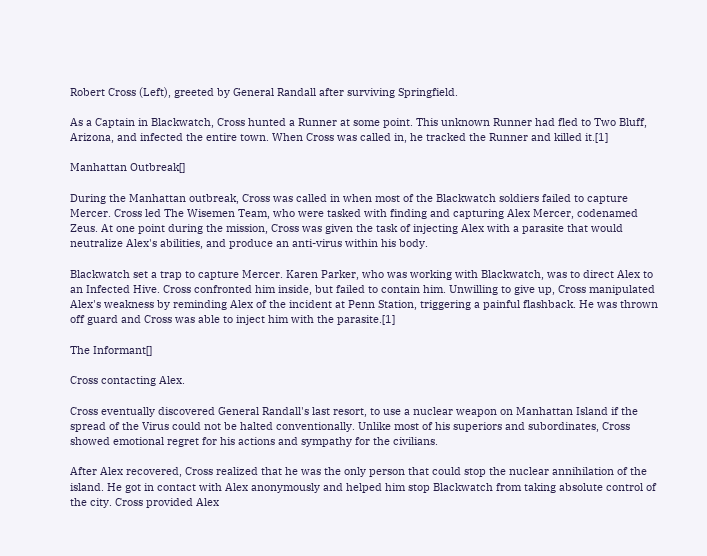Robert Cross (Left), greeted by General Randall after surviving Springfield.

As a Captain in Blackwatch, Cross hunted a Runner at some point. This unknown Runner had fled to Two Bluff, Arizona, and infected the entire town. When Cross was called in, he tracked the Runner and killed it.[1]

Manhattan Outbreak[]

During the Manhattan outbreak, Cross was called in when most of the Blackwatch soldiers failed to capture Mercer. Cross led The Wisemen Team, who were tasked with finding and capturing Alex Mercer, codenamed Zeus. At one point during the mission, Cross was given the task of injecting Alex with a parasite that would neutralize Alex's abilities, and produce an anti-virus within his body.

Blackwatch set a trap to capture Mercer. Karen Parker, who was working with Blackwatch, was to direct Alex to an Infected Hive. Cross confronted him inside, but failed to contain him. Unwilling to give up, Cross manipulated Alex's weakness by reminding Alex of the incident at Penn Station, triggering a painful flashback. He was thrown off guard and Cross was able to inject him with the parasite.[1]

The Informant[]

Cross contacting Alex.

Cross eventually discovered General Randall's last resort, to use a nuclear weapon on Manhattan Island if the spread of the Virus could not be halted conventionally. Unlike most of his superiors and subordinates, Cross showed emotional regret for his actions and sympathy for the civilians.

After Alex recovered, Cross realized that he was the only person that could stop the nuclear annihilation of the island. He got in contact with Alex anonymously and helped him stop Blackwatch from taking absolute control of the city. Cross provided Alex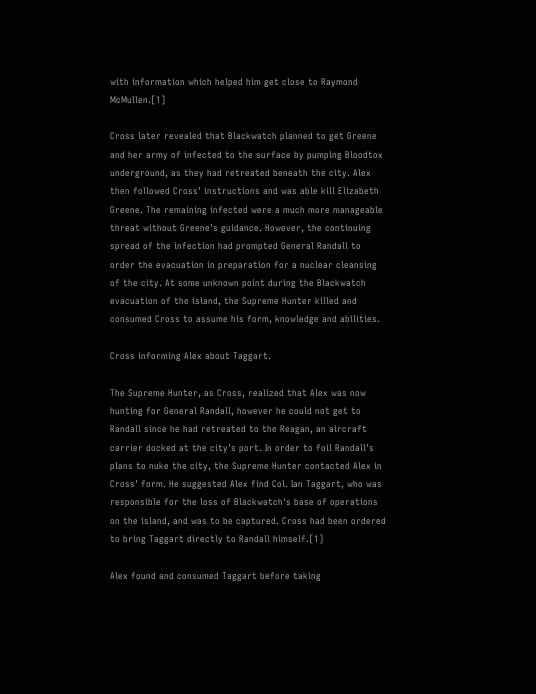with information which helped him get close to Raymond McMullen.[1]

Cross later revealed that Blackwatch planned to get Greene and her army of infected to the surface by pumping Bloodtox underground, as they had retreated beneath the city. Alex then followed Cross' instructions and was able kill Elizabeth Greene. The remaining infected were a much more manageable threat without Greene's guidance. However, the continuing spread of the infection had prompted General Randall to order the evacuation in preparation for a nuclear cleansing of the city. At some unknown point during the Blackwatch evacuation of the island, the Supreme Hunter killed and consumed Cross to assume his form, knowledge and abilities.

Cross informing Alex about Taggart.

The Supreme Hunter, as Cross, realized that Alex was now hunting for General Randall, however he could not get to Randall since he had retreated to the Reagan, an aircraft carrier docked at the city's port. In order to foil Randall's plans to nuke the city, the Supreme Hunter contacted Alex in Cross' form. He suggested Alex find Col. Ian Taggart, who was responsible for the loss of Blackwatch's base of operations on the island, and was to be captured. Cross had been ordered to bring Taggart directly to Randall himself.[1]

Alex found and consumed Taggart before taking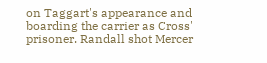on Taggart's appearance and boarding the carrier as Cross' prisoner. Randall shot Mercer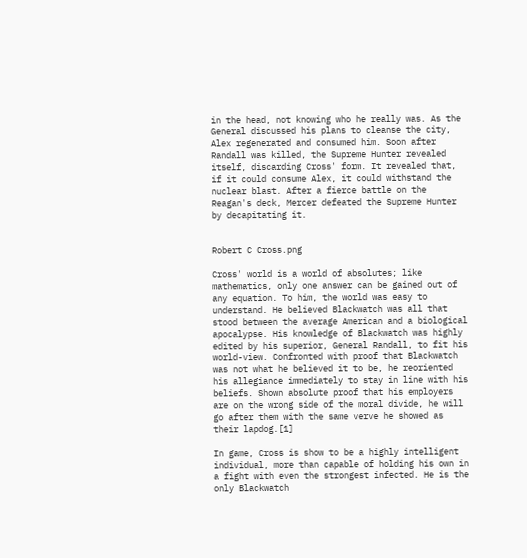in the head, not knowing who he really was. As the General discussed his plans to cleanse the city, Alex regenerated and consumed him. Soon after Randall was killed, the Supreme Hunter revealed itself, discarding Cross' form. It revealed that, if it could consume Alex, it could withstand the nuclear blast. After a fierce battle on the Reagan's deck, Mercer defeated the Supreme Hunter by decapitating it.


Robert C Cross.png

Cross' world is a world of absolutes; like mathematics, only one answer can be gained out of any equation. To him, the world was easy to understand. He believed Blackwatch was all that stood between the average American and a biological apocalypse. His knowledge of Blackwatch was highly edited by his superior, General Randall, to fit his world-view. Confronted with proof that Blackwatch was not what he believed it to be, he reoriented his allegiance immediately to stay in line with his beliefs. Shown absolute proof that his employers are on the wrong side of the moral divide, he will go after them with the same verve he showed as their lapdog.[1]

In game, Cross is show to be a highly intelligent individual, more than capable of holding his own in a fight with even the strongest infected. He is the only Blackwatch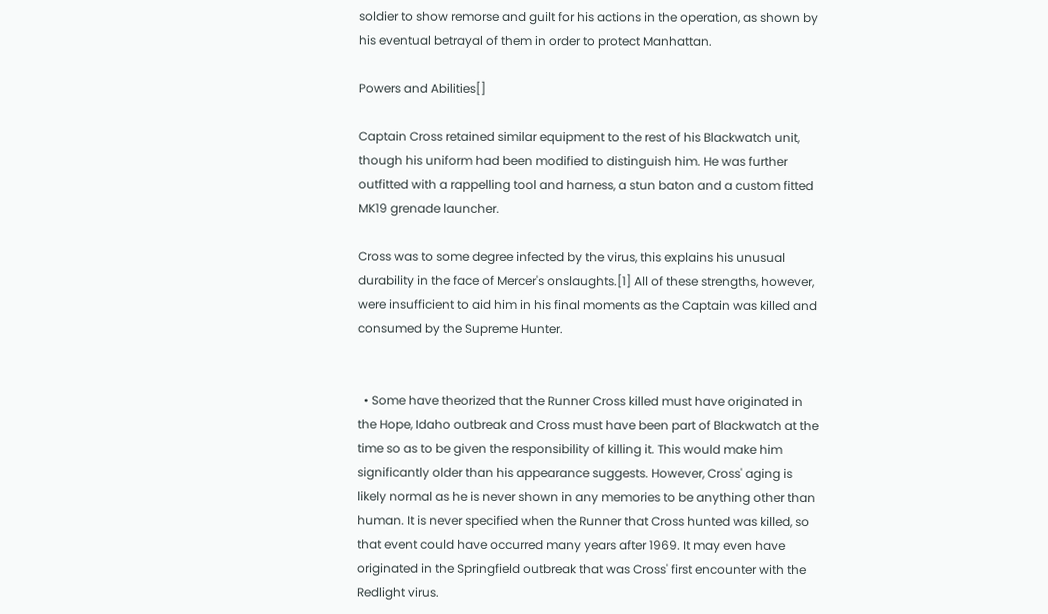soldier to show remorse and guilt for his actions in the operation, as shown by his eventual betrayal of them in order to protect Manhattan.

Powers and Abilities[]

Captain Cross retained similar equipment to the rest of his Blackwatch unit, though his uniform had been modified to distinguish him. He was further outfitted with a rappelling tool and harness, a stun baton and a custom fitted MK19 grenade launcher.

Cross was to some degree infected by the virus, this explains his unusual durability in the face of Mercer's onslaughts.[1] All of these strengths, however, were insufficient to aid him in his final moments as the Captain was killed and consumed by the Supreme Hunter.


  • Some have theorized that the Runner Cross killed must have originated in the Hope, Idaho outbreak and Cross must have been part of Blackwatch at the time so as to be given the responsibility of killing it. This would make him significantly older than his appearance suggests. However, Cross' aging is likely normal as he is never shown in any memories to be anything other than human. It is never specified when the Runner that Cross hunted was killed, so that event could have occurred many years after 1969. It may even have originated in the Springfield outbreak that was Cross' first encounter with the Redlight virus.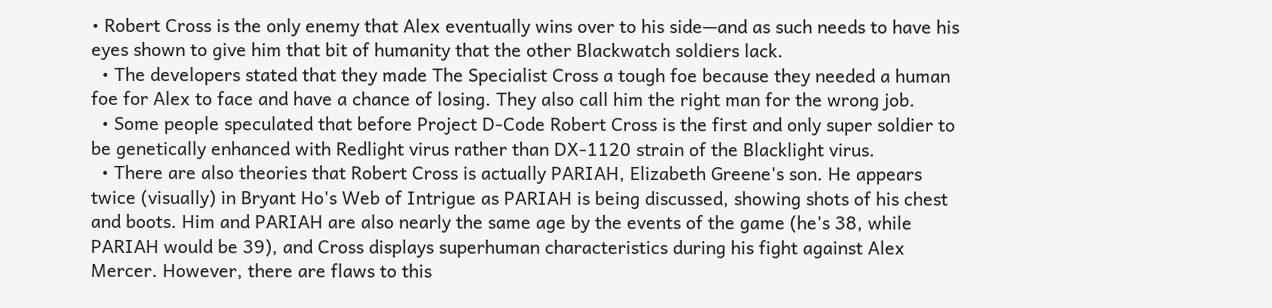• Robert Cross is the only enemy that Alex eventually wins over to his side—and as such needs to have his eyes shown to give him that bit of humanity that the other Blackwatch soldiers lack.
  • The developers stated that they made The Specialist Cross a tough foe because they needed a human foe for Alex to face and have a chance of losing. They also call him the right man for the wrong job.
  • Some people speculated that before Project D-Code Robert Cross is the first and only super soldier to be genetically enhanced with Redlight virus rather than DX-1120 strain of the Blacklight virus.
  • There are also theories that Robert Cross is actually PARIAH, Elizabeth Greene's son. He appears twice (visually) in Bryant Ho's Web of Intrigue as PARIAH is being discussed, showing shots of his chest and boots. Him and PARIAH are also nearly the same age by the events of the game (he's 38, while PARIAH would be 39), and Cross displays superhuman characteristics during his fight against Alex Mercer. However, there are flaws to this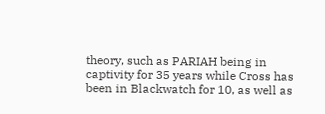theory, such as PARIAH being in captivity for 35 years while Cross has been in Blackwatch for 10, as well as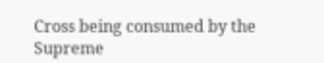Cross being consumed by the Supreme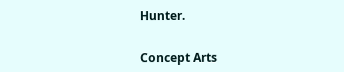Hunter.


Concept Arts